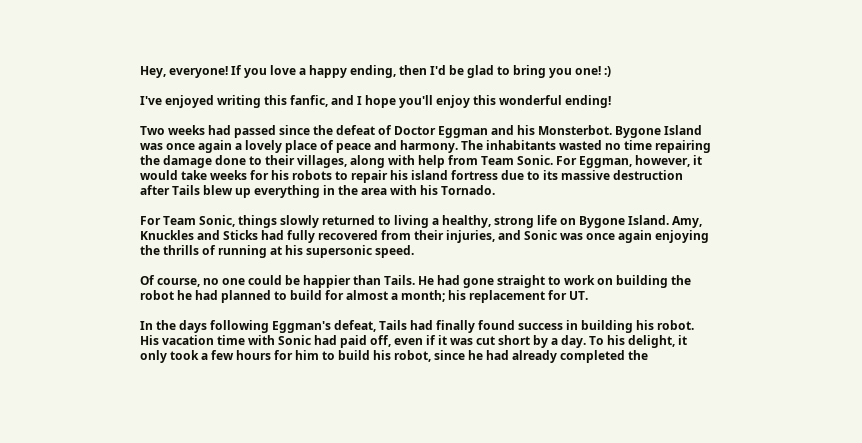Hey, everyone! If you love a happy ending, then I'd be glad to bring you one! :)

I've enjoyed writing this fanfic, and I hope you'll enjoy this wonderful ending!

Two weeks had passed since the defeat of Doctor Eggman and his Monsterbot. Bygone Island was once again a lovely place of peace and harmony. The inhabitants wasted no time repairing the damage done to their villages, along with help from Team Sonic. For Eggman, however, it would take weeks for his robots to repair his island fortress due to its massive destruction after Tails blew up everything in the area with his Tornado.

For Team Sonic, things slowly returned to living a healthy, strong life on Bygone Island. Amy, Knuckles and Sticks had fully recovered from their injuries, and Sonic was once again enjoying the thrills of running at his supersonic speed.

Of course, no one could be happier than Tails. He had gone straight to work on building the robot he had planned to build for almost a month; his replacement for UT.

In the days following Eggman's defeat, Tails had finally found success in building his robot. His vacation time with Sonic had paid off, even if it was cut short by a day. To his delight, it only took a few hours for him to build his robot, since he had already completed the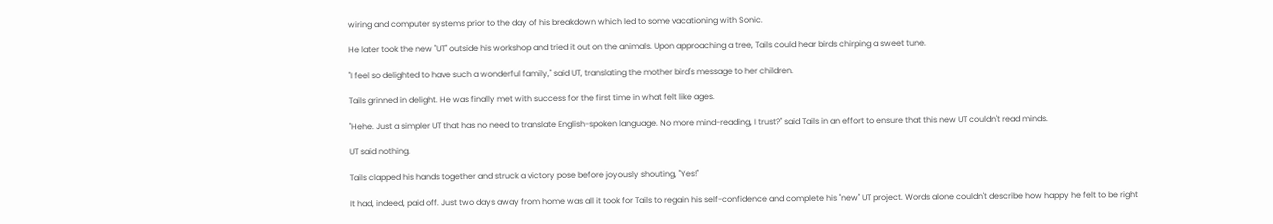wiring and computer systems prior to the day of his breakdown which led to some vacationing with Sonic.

He later took the new "UT" outside his workshop and tried it out on the animals. Upon approaching a tree, Tails could hear birds chirping a sweet tune.

"I feel so delighted to have such a wonderful family," said UT, translating the mother bird's message to her children.

Tails grinned in delight. He was finally met with success for the first time in what felt like ages.

"Hehe. Just a simpler UT that has no need to translate English-spoken language. No more mind-reading, I trust?" said Tails in an effort to ensure that this new UT couldn't read minds.

UT said nothing.

Tails clapped his hands together and struck a victory pose before joyously shouting, "Yes!"

It had, indeed, paid off. Just two days away from home was all it took for Tails to regain his self-confidence and complete his "new" UT project. Words alone couldn't describe how happy he felt to be right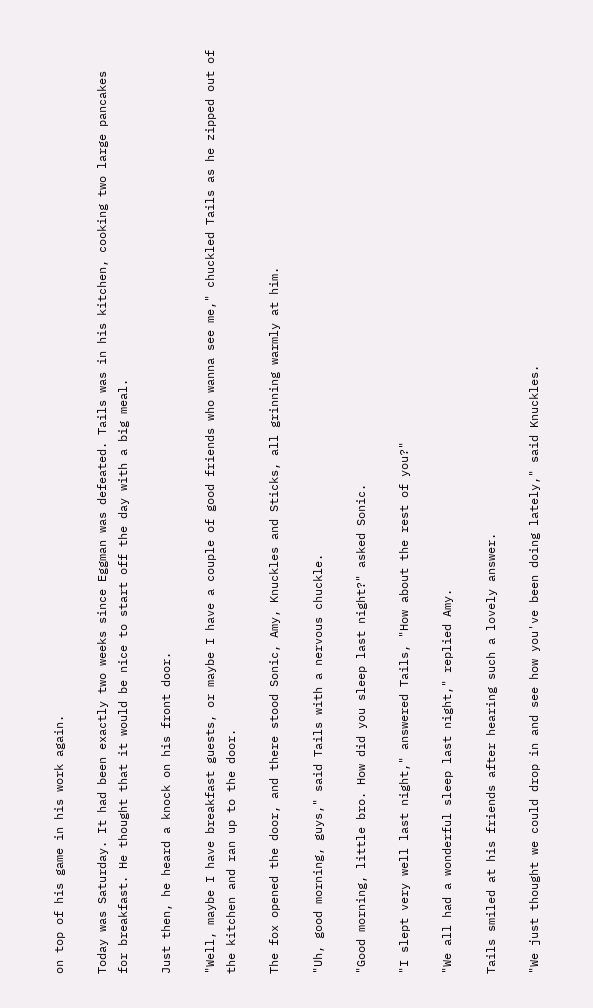on top of his game in his work again.

Today was Saturday. It had been exactly two weeks since Eggman was defeated. Tails was in his kitchen, cooking two large pancakes for breakfast. He thought that it would be nice to start off the day with a big meal.

Just then, he heard a knock on his front door.

"Well, maybe I have breakfast guests, or maybe I have a couple of good friends who wanna see me," chuckled Tails as he zipped out of the kitchen and ran up to the door.

The fox opened the door, and there stood Sonic, Amy, Knuckles and Sticks, all grinning warmly at him.

"Uh, good morning, guys," said Tails with a nervous chuckle.

"Good morning, little bro. How did you sleep last night?" asked Sonic.

"I slept very well last night," answered Tails, "How about the rest of you?"

"We all had a wonderful sleep last night," replied Amy.

Tails smiled at his friends after hearing such a lovely answer.

"We just thought we could drop in and see how you've been doing lately," said Knuckles.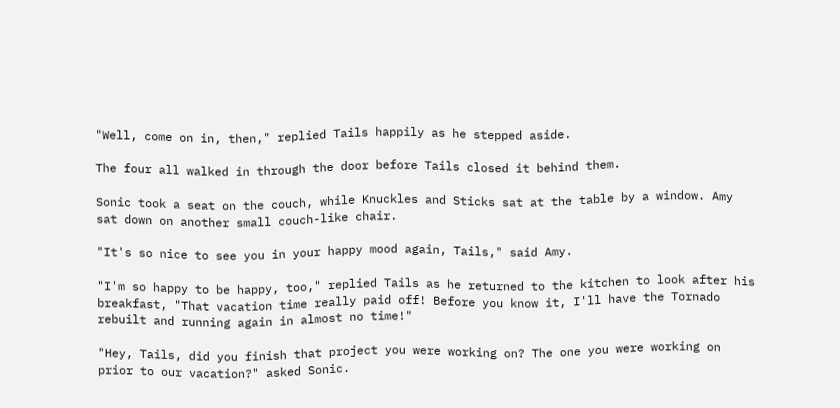"Well, come on in, then," replied Tails happily as he stepped aside.

The four all walked in through the door before Tails closed it behind them.

Sonic took a seat on the couch, while Knuckles and Sticks sat at the table by a window. Amy sat down on another small couch-like chair.

"It's so nice to see you in your happy mood again, Tails," said Amy.

"I'm so happy to be happy, too," replied Tails as he returned to the kitchen to look after his breakfast, "That vacation time really paid off! Before you know it, I'll have the Tornado rebuilt and running again in almost no time!"

"Hey, Tails, did you finish that project you were working on? The one you were working on prior to our vacation?" asked Sonic.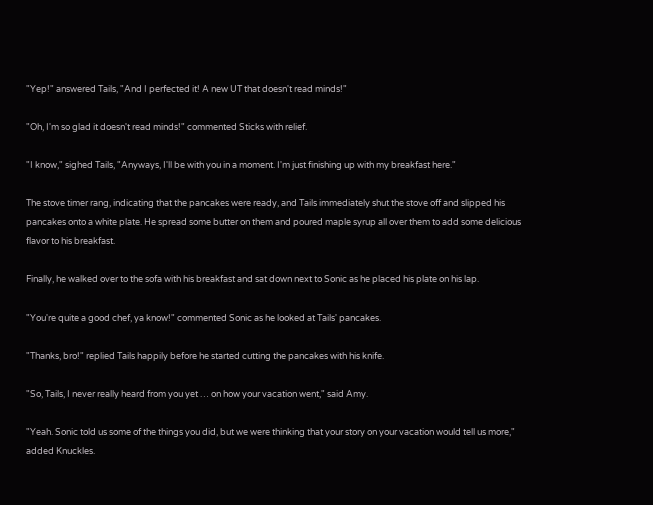"Yep!" answered Tails, "And I perfected it! A new UT that doesn't read minds!"

"Oh, I'm so glad it doesn't read minds!" commented Sticks with relief.

"I know," sighed Tails, "Anyways, I'll be with you in a moment. I'm just finishing up with my breakfast here."

The stove timer rang, indicating that the pancakes were ready, and Tails immediately shut the stove off and slipped his pancakes onto a white plate. He spread some butter on them and poured maple syrup all over them to add some delicious flavor to his breakfast.

Finally, he walked over to the sofa with his breakfast and sat down next to Sonic as he placed his plate on his lap.

"You're quite a good chef, ya know!" commented Sonic as he looked at Tails' pancakes.

"Thanks, bro!" replied Tails happily before he started cutting the pancakes with his knife.

"So, Tails, I never really heard from you yet … on how your vacation went," said Amy.

"Yeah. Sonic told us some of the things you did, but we were thinking that your story on your vacation would tell us more," added Knuckles.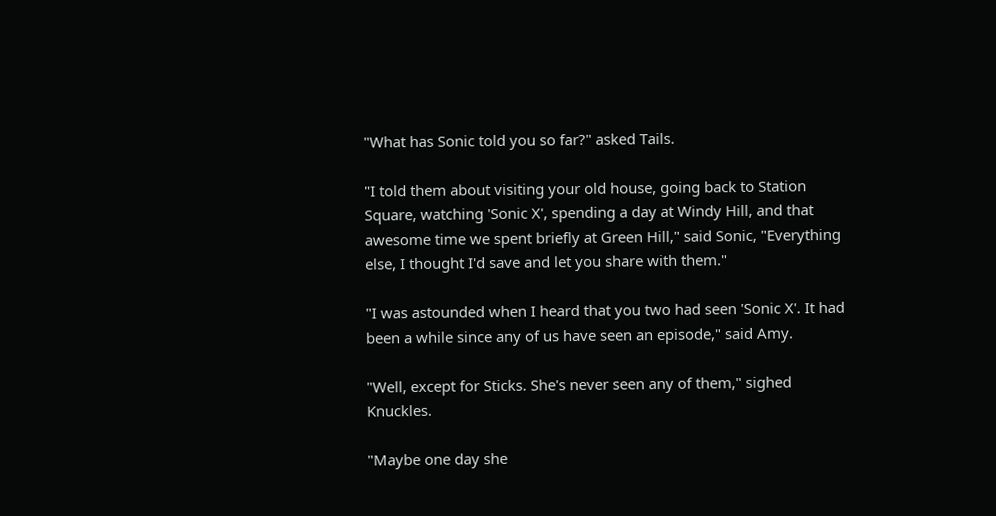"What has Sonic told you so far?" asked Tails.

"I told them about visiting your old house, going back to Station Square, watching 'Sonic X', spending a day at Windy Hill, and that awesome time we spent briefly at Green Hill," said Sonic, "Everything else, I thought I'd save and let you share with them."

"I was astounded when I heard that you two had seen 'Sonic X'. It had been a while since any of us have seen an episode," said Amy.

"Well, except for Sticks. She's never seen any of them," sighed Knuckles.

"Maybe one day she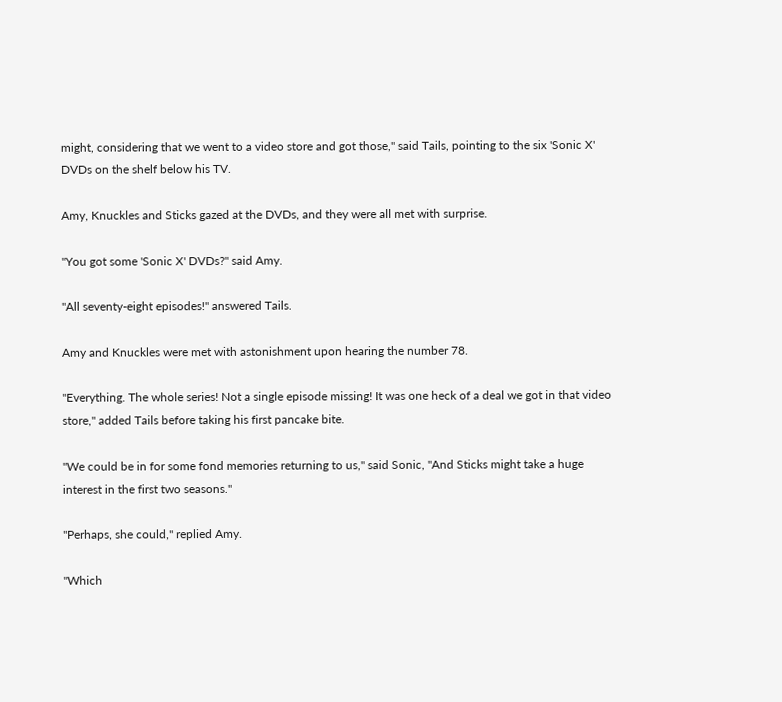might, considering that we went to a video store and got those," said Tails, pointing to the six 'Sonic X' DVDs on the shelf below his TV.

Amy, Knuckles and Sticks gazed at the DVDs, and they were all met with surprise.

"You got some 'Sonic X' DVDs?" said Amy.

"All seventy-eight episodes!" answered Tails.

Amy and Knuckles were met with astonishment upon hearing the number 78.

"Everything. The whole series! Not a single episode missing! It was one heck of a deal we got in that video store," added Tails before taking his first pancake bite.

"We could be in for some fond memories returning to us," said Sonic, "And Sticks might take a huge interest in the first two seasons."

"Perhaps, she could," replied Amy.

"Which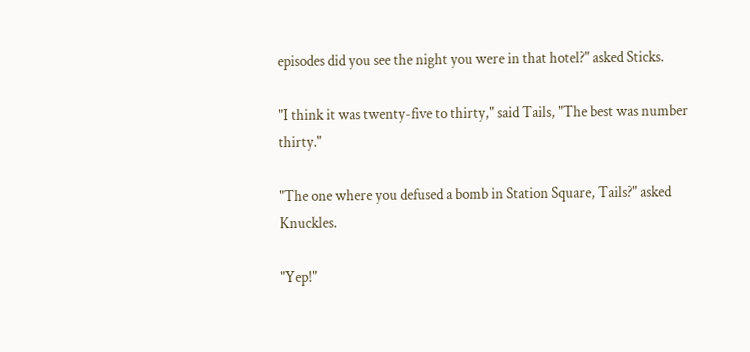episodes did you see the night you were in that hotel?" asked Sticks.

"I think it was twenty-five to thirty," said Tails, "The best was number thirty."

"The one where you defused a bomb in Station Square, Tails?" asked Knuckles.

"Yep!"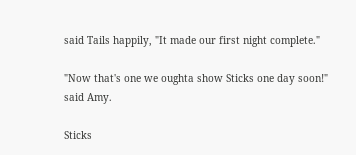said Tails happily, "It made our first night complete."

"Now that's one we oughta show Sticks one day soon!" said Amy.

Sticks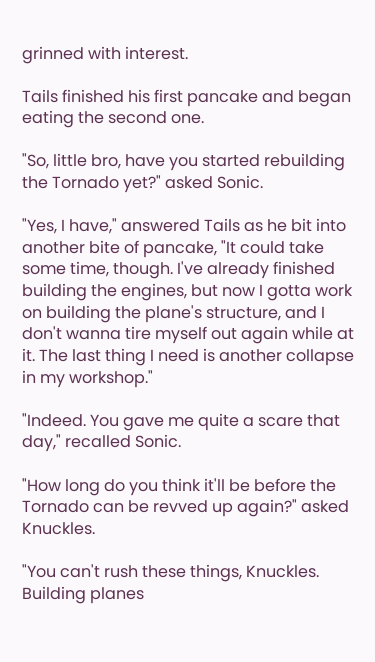grinned with interest.

Tails finished his first pancake and began eating the second one.

"So, little bro, have you started rebuilding the Tornado yet?" asked Sonic.

"Yes, I have," answered Tails as he bit into another bite of pancake, "It could take some time, though. I've already finished building the engines, but now I gotta work on building the plane's structure, and I don't wanna tire myself out again while at it. The last thing I need is another collapse in my workshop."

"Indeed. You gave me quite a scare that day," recalled Sonic.

"How long do you think it'll be before the Tornado can be revved up again?" asked Knuckles.

"You can't rush these things, Knuckles. Building planes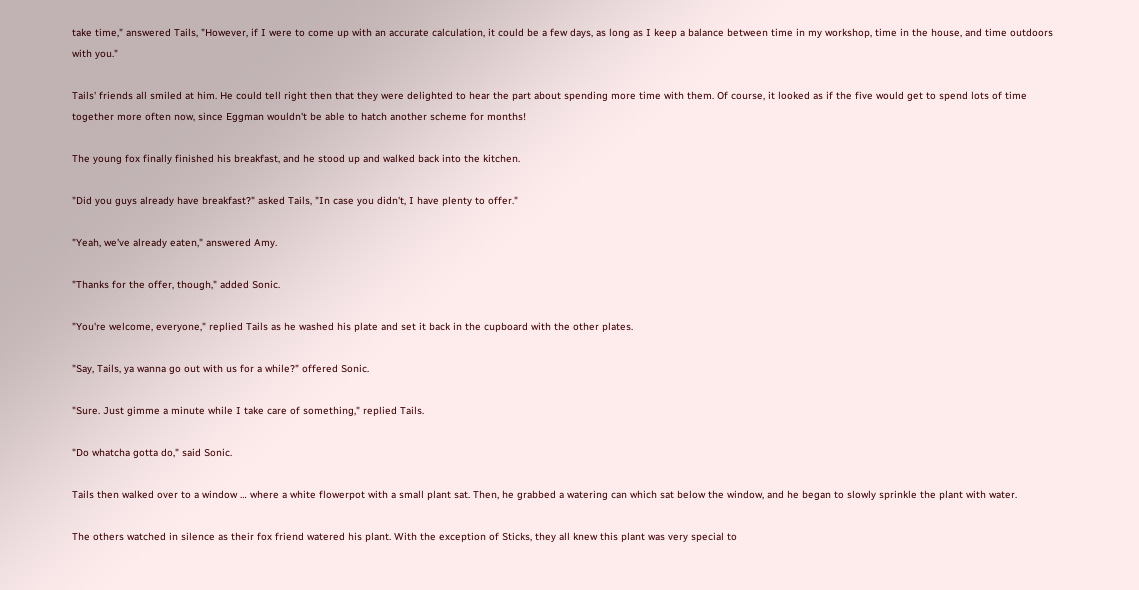take time," answered Tails, "However, if I were to come up with an accurate calculation, it could be a few days, as long as I keep a balance between time in my workshop, time in the house, and time outdoors with you."

Tails' friends all smiled at him. He could tell right then that they were delighted to hear the part about spending more time with them. Of course, it looked as if the five would get to spend lots of time together more often now, since Eggman wouldn't be able to hatch another scheme for months!

The young fox finally finished his breakfast, and he stood up and walked back into the kitchen.

"Did you guys already have breakfast?" asked Tails, "In case you didn't, I have plenty to offer."

"Yeah, we've already eaten," answered Amy.

"Thanks for the offer, though," added Sonic.

"You're welcome, everyone," replied Tails as he washed his plate and set it back in the cupboard with the other plates.

"Say, Tails, ya wanna go out with us for a while?" offered Sonic.

"Sure. Just gimme a minute while I take care of something," replied Tails.

"Do whatcha gotta do," said Sonic.

Tails then walked over to a window … where a white flowerpot with a small plant sat. Then, he grabbed a watering can which sat below the window, and he began to slowly sprinkle the plant with water.

The others watched in silence as their fox friend watered his plant. With the exception of Sticks, they all knew this plant was very special to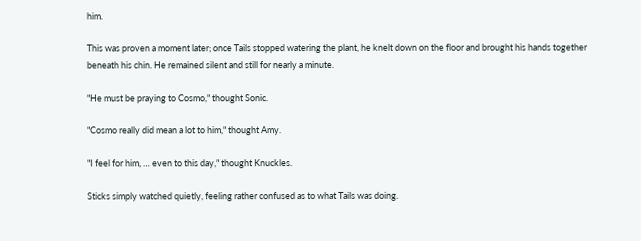him.

This was proven a moment later; once Tails stopped watering the plant, he knelt down on the floor and brought his hands together beneath his chin. He remained silent and still for nearly a minute.

"He must be praying to Cosmo," thought Sonic.

"Cosmo really did mean a lot to him," thought Amy.

"I feel for him, … even to this day," thought Knuckles.

Sticks simply watched quietly, feeling rather confused as to what Tails was doing.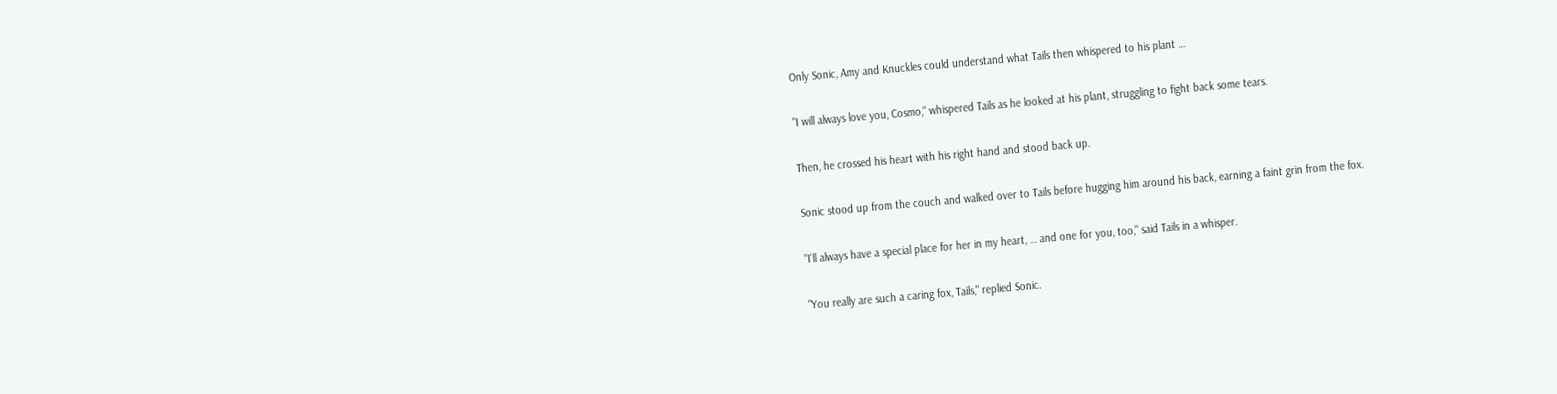Only Sonic, Amy and Knuckles could understand what Tails then whispered to his plant …

"I will always love you, Cosmo," whispered Tails as he looked at his plant, struggling to fight back some tears.

Then, he crossed his heart with his right hand and stood back up.

Sonic stood up from the couch and walked over to Tails before hugging him around his back, earning a faint grin from the fox.

"I'll always have a special place for her in my heart, … and one for you, too," said Tails in a whisper.

"You really are such a caring fox, Tails," replied Sonic.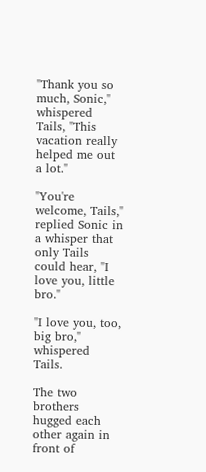"Thank you so much, Sonic," whispered Tails, "This vacation really helped me out a lot."

"You're welcome, Tails," replied Sonic in a whisper that only Tails could hear, "I love you, little bro."

"I love you, too, big bro," whispered Tails.

The two brothers hugged each other again in front of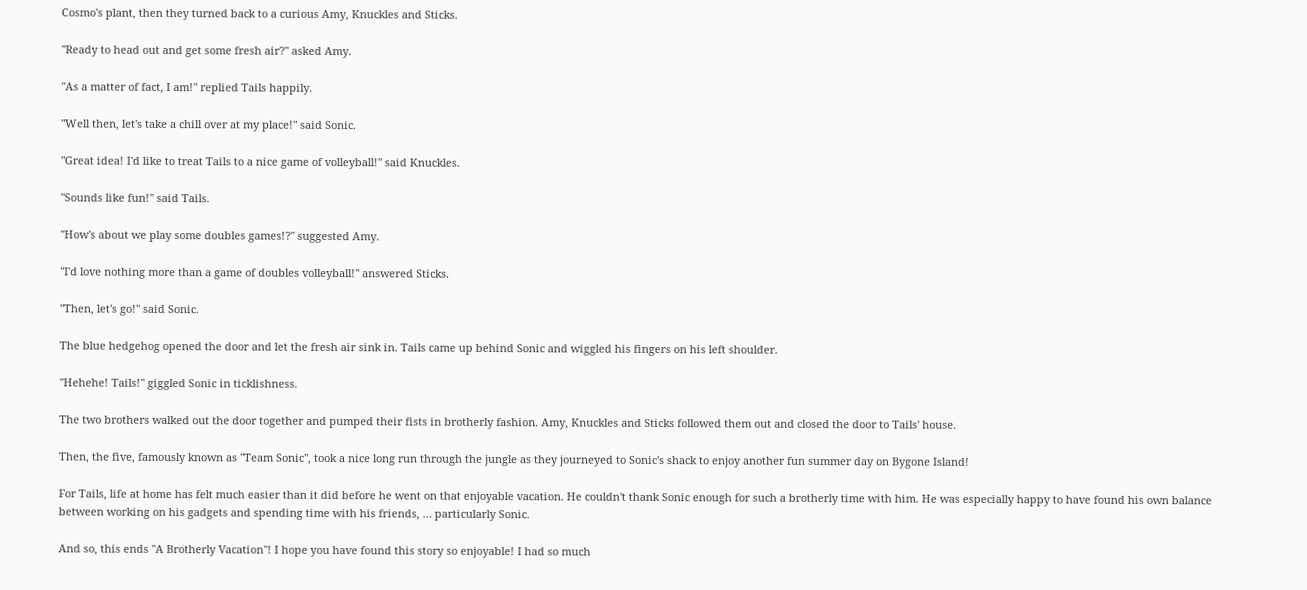Cosmo's plant, then they turned back to a curious Amy, Knuckles and Sticks.

"Ready to head out and get some fresh air?" asked Amy.

"As a matter of fact, I am!" replied Tails happily.

"Well then, let's take a chill over at my place!" said Sonic.

"Great idea! I'd like to treat Tails to a nice game of volleyball!" said Knuckles.

"Sounds like fun!" said Tails.

"How's about we play some doubles games!?" suggested Amy.

"I'd love nothing more than a game of doubles volleyball!" answered Sticks.

"Then, let's go!" said Sonic.

The blue hedgehog opened the door and let the fresh air sink in. Tails came up behind Sonic and wiggled his fingers on his left shoulder.

"Hehehe! Tails!" giggled Sonic in ticklishness.

The two brothers walked out the door together and pumped their fists in brotherly fashion. Amy, Knuckles and Sticks followed them out and closed the door to Tails' house.

Then, the five, famously known as "Team Sonic", took a nice long run through the jungle as they journeyed to Sonic's shack to enjoy another fun summer day on Bygone Island!

For Tails, life at home has felt much easier than it did before he went on that enjoyable vacation. He couldn't thank Sonic enough for such a brotherly time with him. He was especially happy to have found his own balance between working on his gadgets and spending time with his friends, … particularly Sonic.

And so, this ends "A Brotherly Vacation"! I hope you have found this story so enjoyable! I had so much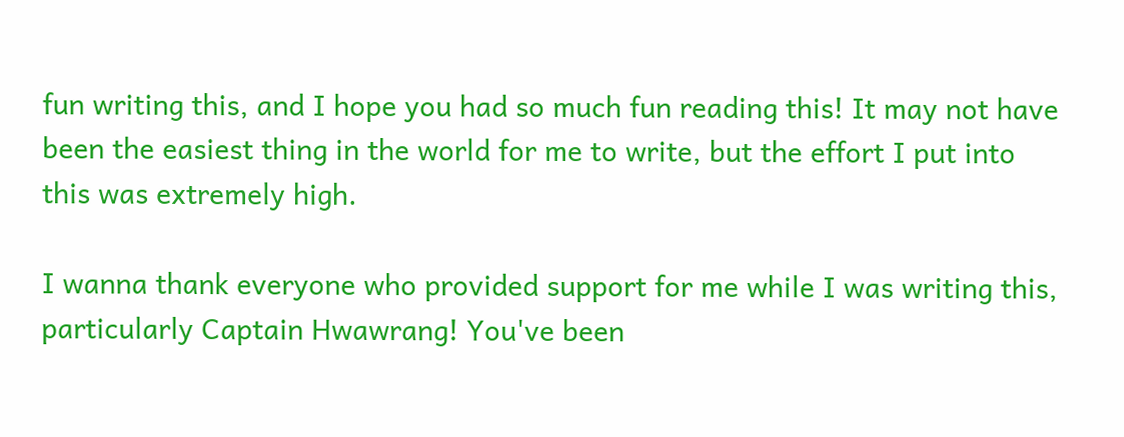fun writing this, and I hope you had so much fun reading this! It may not have been the easiest thing in the world for me to write, but the effort I put into this was extremely high.

I wanna thank everyone who provided support for me while I was writing this, particularly Captain Hwawrang! You've been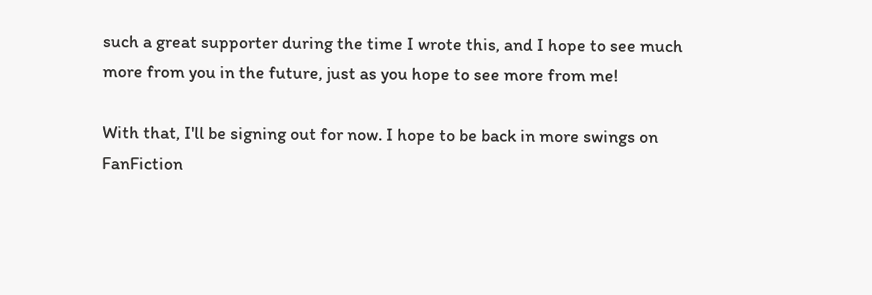such a great supporter during the time I wrote this, and I hope to see much more from you in the future, just as you hope to see more from me!

With that, I'll be signing out for now. I hope to be back in more swings on FanFiction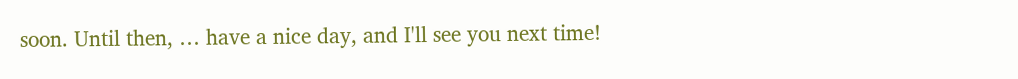soon. Until then, … have a nice day, and I'll see you next time!